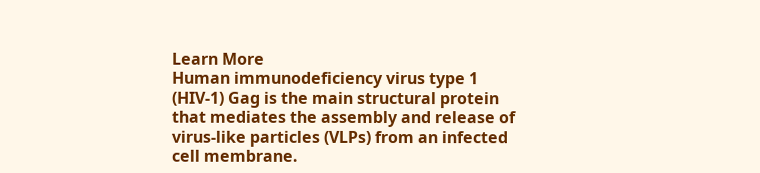Learn More
Human immunodeficiency virus type 1 (HIV-1) Gag is the main structural protein that mediates the assembly and release of virus-like particles (VLPs) from an infected cell membrane.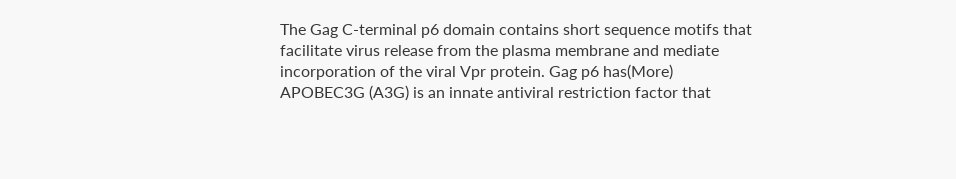The Gag C-terminal p6 domain contains short sequence motifs that facilitate virus release from the plasma membrane and mediate incorporation of the viral Vpr protein. Gag p6 has(More)
APOBEC3G (A3G) is an innate antiviral restriction factor that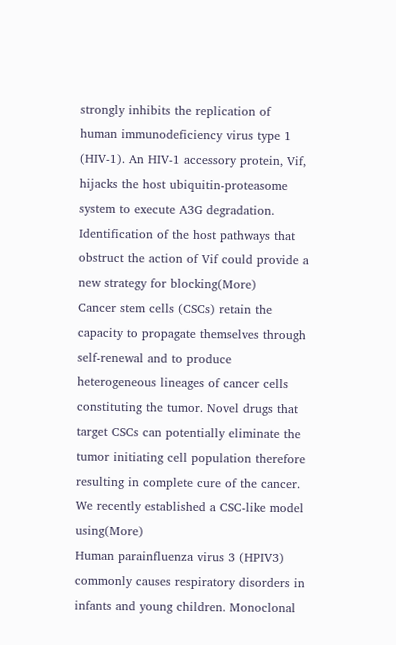strongly inhibits the replication of human immunodeficiency virus type 1 (HIV-1). An HIV-1 accessory protein, Vif, hijacks the host ubiquitin-proteasome system to execute A3G degradation. Identification of the host pathways that obstruct the action of Vif could provide a new strategy for blocking(More)
Cancer stem cells (CSCs) retain the capacity to propagate themselves through self-renewal and to produce heterogeneous lineages of cancer cells constituting the tumor. Novel drugs that target CSCs can potentially eliminate the tumor initiating cell population therefore resulting in complete cure of the cancer. We recently established a CSC-like model using(More)
Human parainfluenza virus 3 (HPIV3) commonly causes respiratory disorders in infants and young children. Monoclonal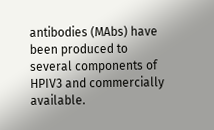antibodies (MAbs) have been produced to several components of HPIV3 and commercially available.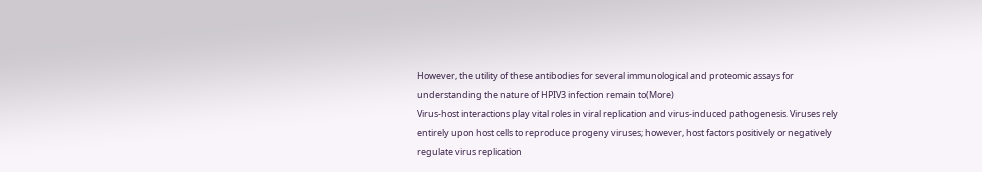However, the utility of these antibodies for several immunological and proteomic assays for understanding the nature of HPIV3 infection remain to(More)
Virus-host interactions play vital roles in viral replication and virus-induced pathogenesis. Viruses rely entirely upon host cells to reproduce progeny viruses; however, host factors positively or negatively regulate virus replication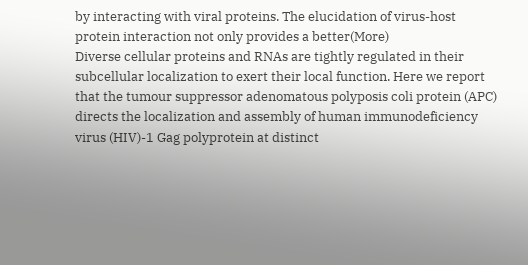by interacting with viral proteins. The elucidation of virus-host protein interaction not only provides a better(More)
Diverse cellular proteins and RNAs are tightly regulated in their subcellular localization to exert their local function. Here we report that the tumour suppressor adenomatous polyposis coli protein (APC) directs the localization and assembly of human immunodeficiency virus (HIV)-1 Gag polyprotein at distinct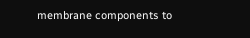membrane components to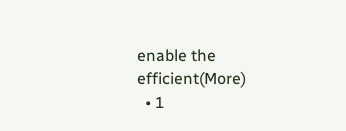enable the efficient(More)
  • 1